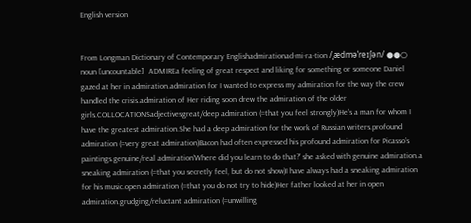English version


From Longman Dictionary of Contemporary Englishadmirationad‧mi‧ra‧tion /ˌædməˈreɪʃən/ ●●○ noun [uncountable]  ADMIREa feeling of great respect and liking for something or someone Daniel gazed at her in admiration.admiration for I wanted to express my admiration for the way the crew handled the crisis.admiration of Her riding soon drew the admiration of the older girls.COLLOCATIONSadjectivesgreat/deep admiration (=that you feel strongly)He’s a man for whom I have the greatest admiration.She had a deep admiration for the work of Russian writers.profound admiration (=very great admiration)Bacon had often expressed his profound admiration for Picasso’s paintings.genuine/real admiration‘Where did you learn to do that?’ she asked with genuine admiration.a sneaking admiration (=that you secretly feel, but do not show)I have always had a sneaking admiration for his music.open admiration (=that you do not try to hide)Her father looked at her in open admiration.grudging/reluctant admiration (=unwilling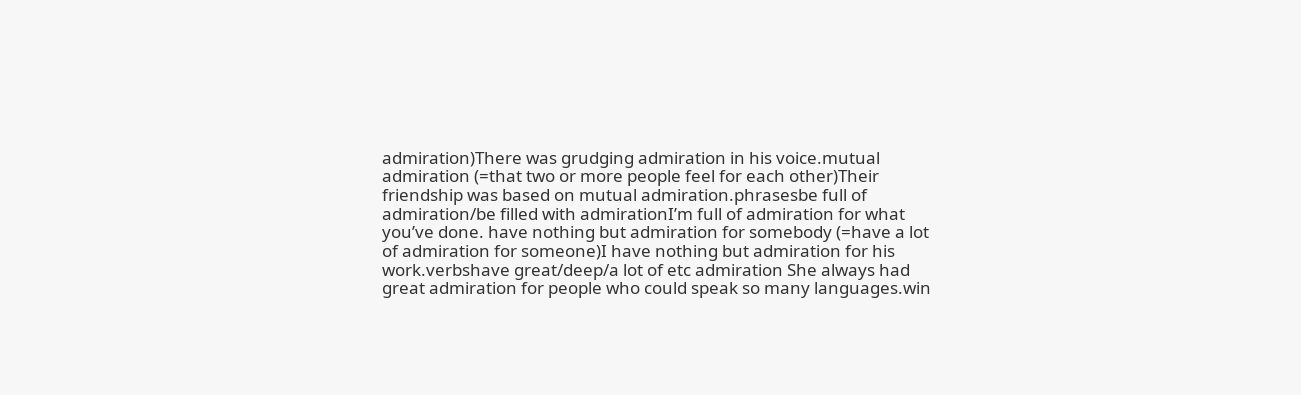admiration)There was grudging admiration in his voice.mutual admiration (=that two or more people feel for each other)Their friendship was based on mutual admiration.phrasesbe full of admiration/be filled with admirationI’m full of admiration for what you’ve done. have nothing but admiration for somebody (=have a lot of admiration for someone)I have nothing but admiration for his work.verbshave great/deep/a lot of etc admiration She always had great admiration for people who could speak so many languages.win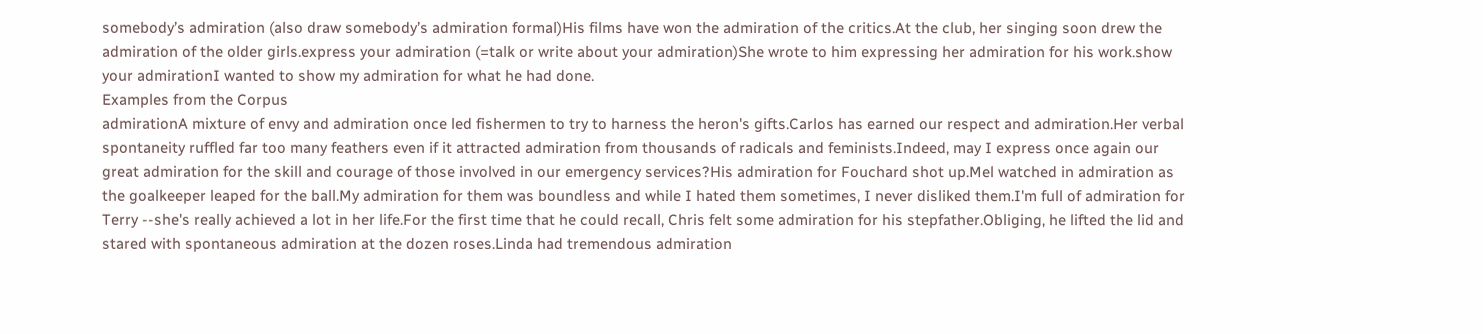somebody’s admiration (also draw somebody’s admiration formal)His films have won the admiration of the critics.At the club, her singing soon drew the admiration of the older girls.express your admiration (=talk or write about your admiration)She wrote to him expressing her admiration for his work.show your admirationI wanted to show my admiration for what he had done.
Examples from the Corpus
admirationA mixture of envy and admiration once led fishermen to try to harness the heron's gifts.Carlos has earned our respect and admiration.Her verbal spontaneity ruffled far too many feathers even if it attracted admiration from thousands of radicals and feminists.Indeed, may I express once again our great admiration for the skill and courage of those involved in our emergency services?His admiration for Fouchard shot up.Mel watched in admiration as the goalkeeper leaped for the ball.My admiration for them was boundless and while I hated them sometimes, I never disliked them.I'm full of admiration for Terry --she's really achieved a lot in her life.For the first time that he could recall, Chris felt some admiration for his stepfather.Obliging, he lifted the lid and stared with spontaneous admiration at the dozen roses.Linda had tremendous admiration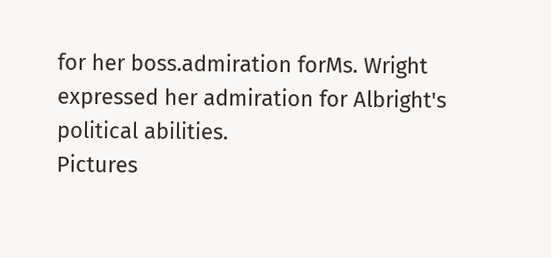for her boss.admiration forMs. Wright expressed her admiration for Albright's political abilities.
Pictures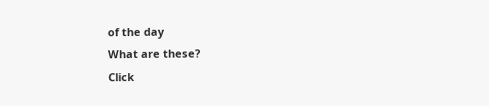of the day
What are these?
Click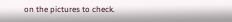on the pictures to check.